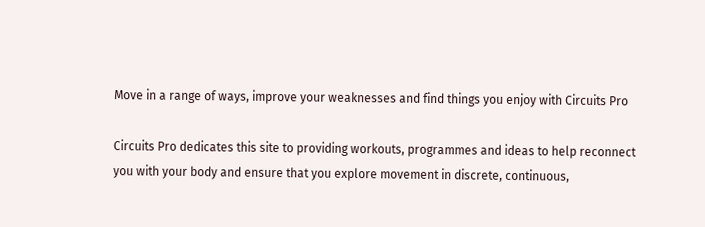Move in a range of ways, improve your weaknesses and find things you enjoy with Circuits Pro

Circuits Pro dedicates this site to providing workouts, programmes and ideas to help reconnect you with your body and ensure that you explore movement in discrete, continuous,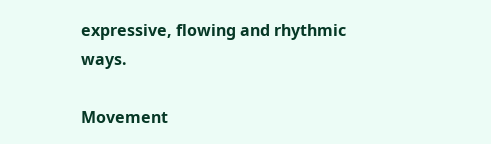expressive, flowing and rhythmic ways.

Movement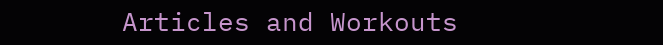Articles and Workouts